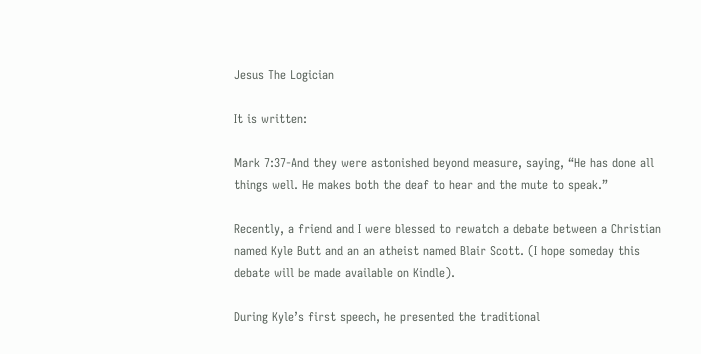Jesus The Logician

It is written:

Mark 7:37-And they were astonished beyond measure, saying, “He has done all things well. He makes both the deaf to hear and the mute to speak.”

Recently, a friend and I were blessed to rewatch a debate between a Christian named Kyle Butt and an an atheist named Blair Scott. (I hope someday this debate will be made available on Kindle).

During Kyle’s first speech, he presented the traditional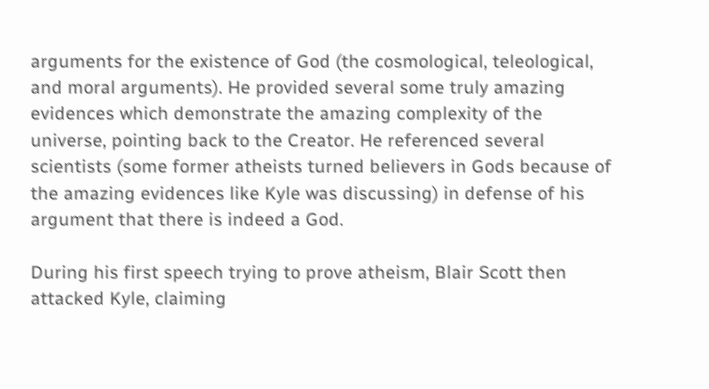arguments for the existence of God (the cosmological, teleological, and moral arguments). He provided several some truly amazing evidences which demonstrate the amazing complexity of the universe, pointing back to the Creator. He referenced several scientists (some former atheists turned believers in Gods because of the amazing evidences like Kyle was discussing) in defense of his argument that there is indeed a God.

During his first speech trying to prove atheism, Blair Scott then attacked Kyle, claiming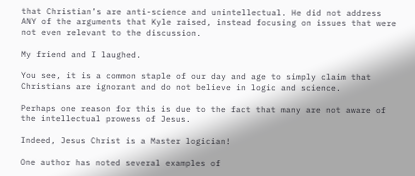that Christian’s are anti-science and unintellectual. He did not address ANY of the arguments that Kyle raised, instead focusing on issues that were not even relevant to the discussion.

My friend and I laughed.

You see, it is a common staple of our day and age to simply claim that Christians are ignorant and do not believe in logic and science.

Perhaps one reason for this is due to the fact that many are not aware of the intellectual prowess of Jesus.

Indeed, Jesus Christ is a Master logician!

One author has noted several examples of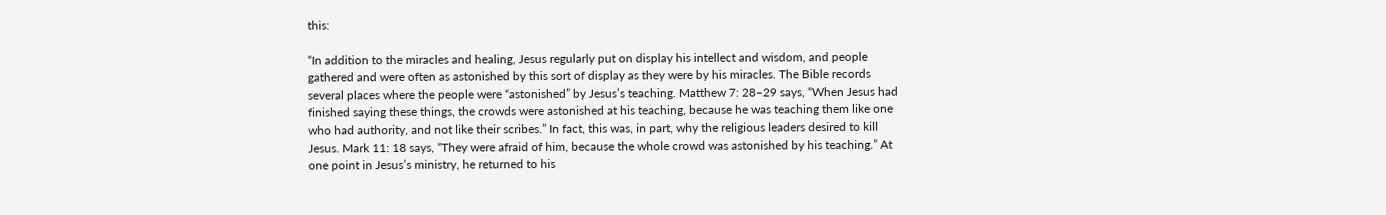this:

“In addition to the miracles and healing, Jesus regularly put on display his intellect and wisdom, and people gathered and were often as astonished by this sort of display as they were by his miracles. The Bible records several places where the people were “astonished” by Jesus’s teaching. Matthew 7: 28–29 says, “When Jesus had finished saying these things, the crowds were astonished at his teaching, because he was teaching them like one who had authority, and not like their scribes.” In fact, this was, in part, why the religious leaders desired to kill Jesus. Mark 11: 18 says, “They were afraid of him, because the whole crowd was astonished by his teaching.” At one point in Jesus’s ministry, he returned to his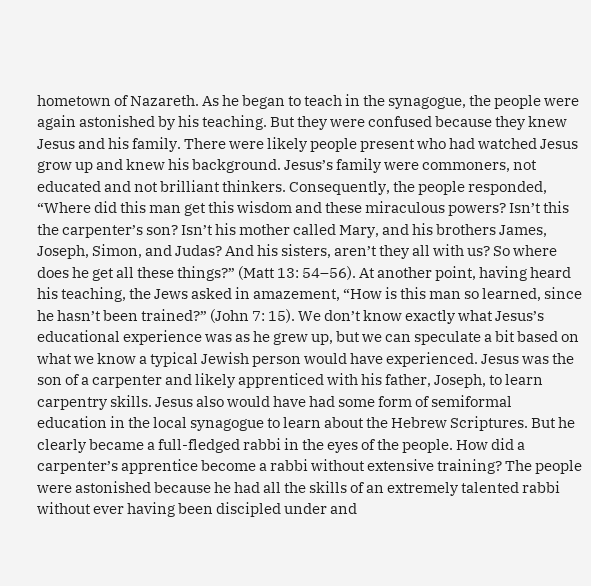hometown of Nazareth. As he began to teach in the synagogue, the people were again astonished by his teaching. But they were confused because they knew Jesus and his family. There were likely people present who had watched Jesus grow up and knew his background. Jesus’s family were commoners, not educated and not brilliant thinkers. Consequently, the people responded, “Where did this man get this wisdom and these miraculous powers? Isn’t this the carpenter’s son? Isn’t his mother called Mary, and his brothers James, Joseph, Simon, and Judas? And his sisters, aren’t they all with us? So where does he get all these things?” (Matt 13: 54–56). At another point, having heard his teaching, the Jews asked in amazement, “How is this man so learned, since he hasn’t been trained?” (John 7: 15). We don’t know exactly what Jesus’s educational experience was as he grew up, but we can speculate a bit based on what we know a typical Jewish person would have experienced. Jesus was the son of a carpenter and likely apprenticed with his father, Joseph, to learn carpentry skills. Jesus also would have had some form of semiformal education in the local synagogue to learn about the Hebrew Scriptures. But he clearly became a full-fledged rabbi in the eyes of the people. How did a carpenter’s apprentice become a rabbi without extensive training? The people were astonished because he had all the skills of an extremely talented rabbi without ever having been discipled under and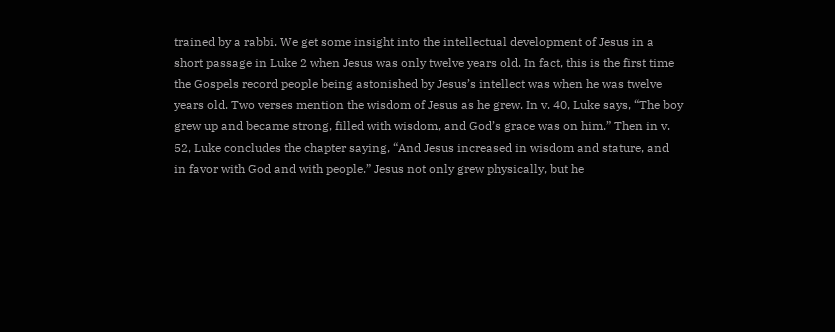trained by a rabbi. We get some insight into the intellectual development of Jesus in a short passage in Luke 2 when Jesus was only twelve years old. In fact, this is the first time the Gospels record people being astonished by Jesus’s intellect was when he was twelve years old. Two verses mention the wisdom of Jesus as he grew. In v. 40, Luke says, “The boy grew up and became strong, filled with wisdom, and God’s grace was on him.” Then in v. 52, Luke concludes the chapter saying, “And Jesus increased in wisdom and stature, and in favor with God and with people.” Jesus not only grew physically, but he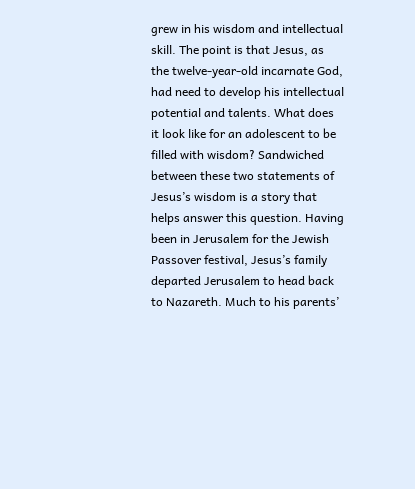grew in his wisdom and intellectual skill. The point is that Jesus, as the twelve-year-old incarnate God, had need to develop his intellectual potential and talents. What does it look like for an adolescent to be filled with wisdom? Sandwiched between these two statements of Jesus’s wisdom is a story that helps answer this question. Having been in Jerusalem for the Jewish Passover festival, Jesus’s family departed Jerusalem to head back to Nazareth. Much to his parents’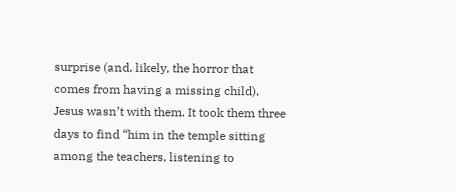surprise (and, likely, the horror that comes from having a missing child), Jesus wasn’t with them. It took them three days to find “him in the temple sitting among the teachers, listening to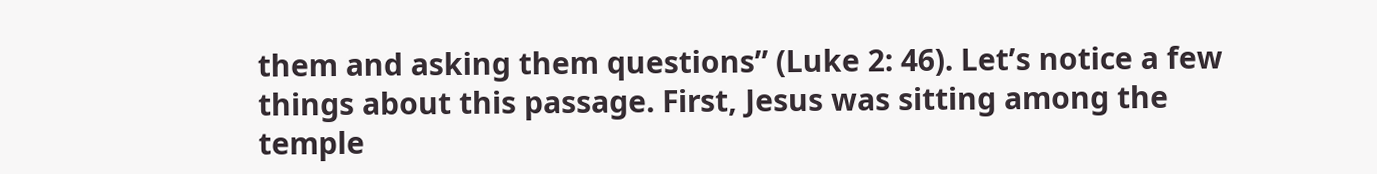them and asking them questions” (Luke 2: 46). Let’s notice a few things about this passage. First, Jesus was sitting among the temple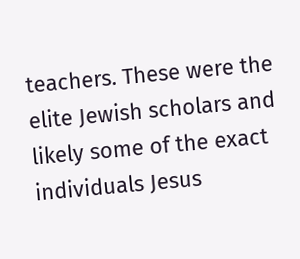teachers. These were the elite Jewish scholars and likely some of the exact individuals Jesus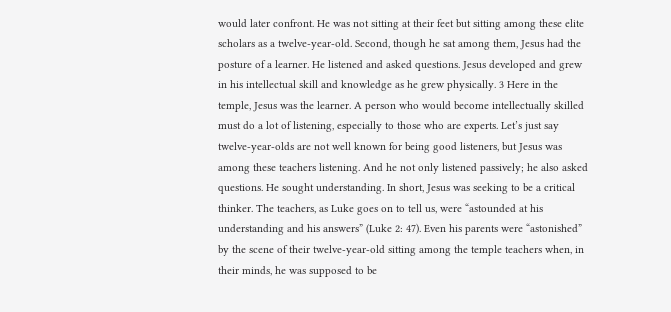would later confront. He was not sitting at their feet but sitting among these elite scholars as a twelve-year-old. Second, though he sat among them, Jesus had the posture of a learner. He listened and asked questions. Jesus developed and grew in his intellectual skill and knowledge as he grew physically. 3 Here in the temple, Jesus was the learner. A person who would become intellectually skilled must do a lot of listening, especially to those who are experts. Let’s just say twelve-year-olds are not well known for being good listeners, but Jesus was among these teachers listening. And he not only listened passively; he also asked questions. He sought understanding. In short, Jesus was seeking to be a critical thinker. The teachers, as Luke goes on to tell us, were “astounded at his understanding and his answers” (Luke 2: 47). Even his parents were “astonished” by the scene of their twelve-year-old sitting among the temple teachers when, in their minds, he was supposed to be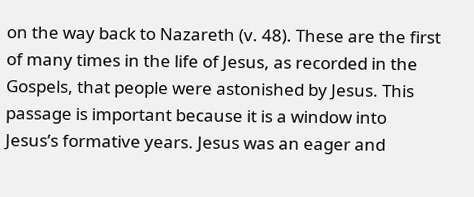on the way back to Nazareth (v. 48). These are the first of many times in the life of Jesus, as recorded in the Gospels, that people were astonished by Jesus. This passage is important because it is a window into Jesus’s formative years. Jesus was an eager and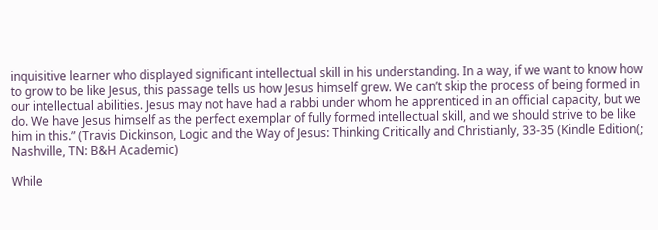inquisitive learner who displayed significant intellectual skill in his understanding. In a way, if we want to know how to grow to be like Jesus, this passage tells us how Jesus himself grew. We can’t skip the process of being formed in our intellectual abilities. Jesus may not have had a rabbi under whom he apprenticed in an official capacity, but we do. We have Jesus himself as the perfect exemplar of fully formed intellectual skill, and we should strive to be like him in this.” (Travis Dickinson, Logic and the Way of Jesus: Thinking Critically and Christianly, 33-35 (Kindle Edition(; Nashville, TN: B&H Academic)

While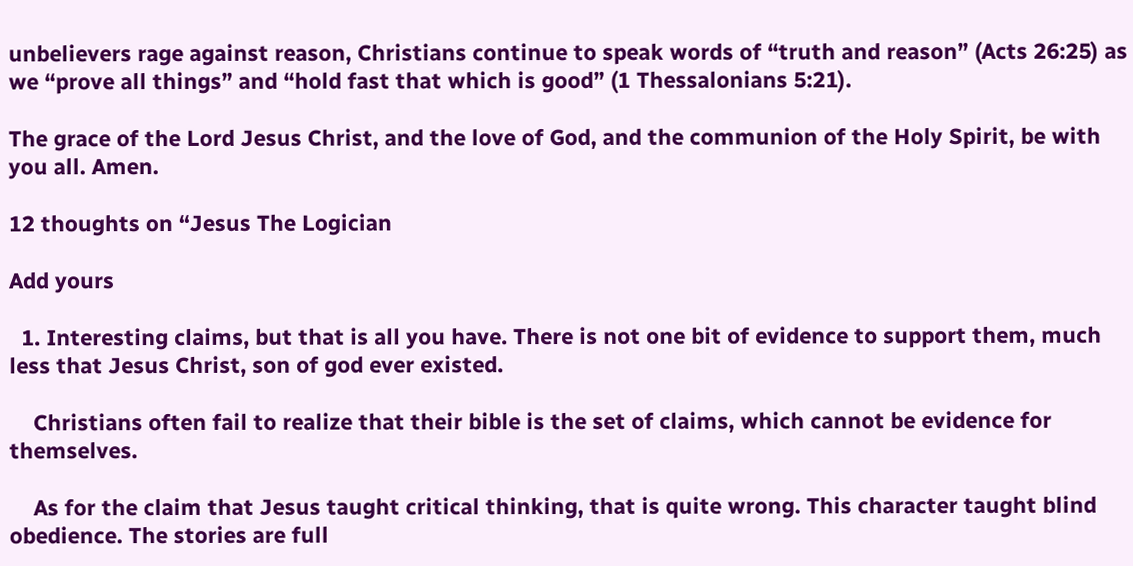unbelievers rage against reason, Christians continue to speak words of “truth and reason” (Acts 26:25) as we “prove all things” and “hold fast that which is good” (1 Thessalonians 5:21).

The grace of the Lord Jesus Christ, and the love of God, and the communion of the Holy Spirit, be with you all. Amen.

12 thoughts on “Jesus The Logician

Add yours

  1. Interesting claims, but that is all you have. There is not one bit of evidence to support them, much less that Jesus Christ, son of god ever existed.

    Christians often fail to realize that their bible is the set of claims, which cannot be evidence for themselves.

    As for the claim that Jesus taught critical thinking, that is quite wrong. This character taught blind obedience. The stories are full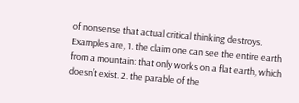of nonsense that actual critical thinking destroys. Examples are, 1. the claim one can see the entire earth from a mountain: that only works on a flat earth, which doesn’t exist. 2. the parable of the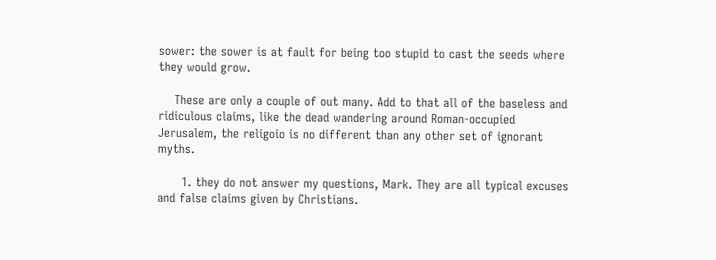sower: the sower is at fault for being too stupid to cast the seeds where they would grow.

    These are only a couple of out many. Add to that all of the baseless and ridiculous claims, like the dead wandering around Roman-occupied Jerusalem, the religoio is no different than any other set of ignorant myths.

      1. they do not answer my questions, Mark. They are all typical excuses and false claims given by Christians.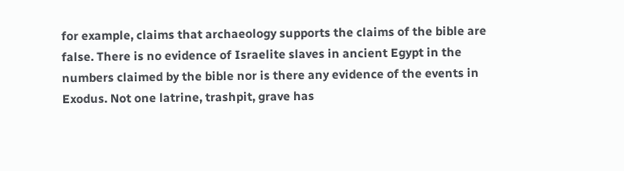for example, claims that archaeology supports the claims of the bible are false. There is no evidence of Israelite slaves in ancient Egypt in the numbers claimed by the bible nor is there any evidence of the events in Exodus. Not one latrine, trashpit, grave has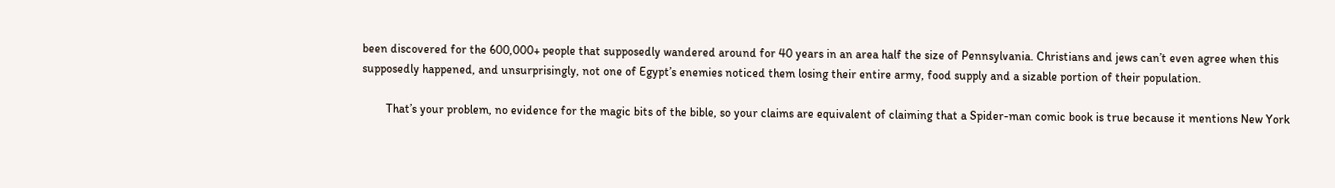been discovered for the 600,000+ people that supposedly wandered around for 40 years in an area half the size of Pennsylvania. Christians and jews can’t even agree when this supposedly happened, and unsurprisingly, not one of Egypt’s enemies noticed them losing their entire army, food supply and a sizable portion of their population.

        That’s your problem, no evidence for the magic bits of the bible, so your claims are equivalent of claiming that a Spider-man comic book is true because it mentions New York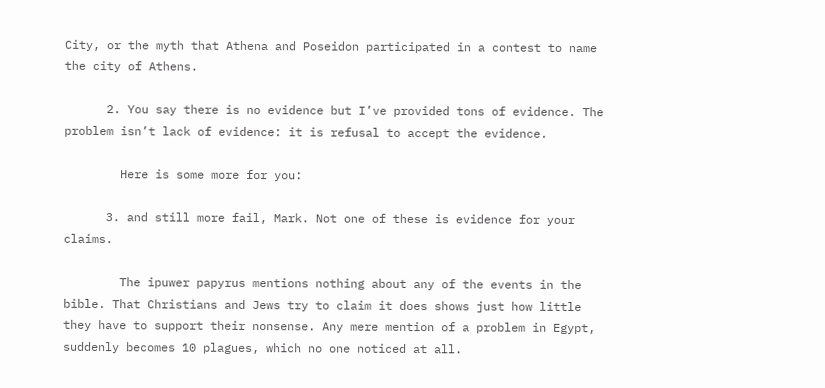City, or the myth that Athena and Poseidon participated in a contest to name the city of Athens.

      2. You say there is no evidence but I’ve provided tons of evidence. The problem isn’t lack of evidence: it is refusal to accept the evidence.

        Here is some more for you:

      3. and still more fail, Mark. Not one of these is evidence for your claims.

        The ipuwer papyrus mentions nothing about any of the events in the bible. That Christians and Jews try to claim it does shows just how little they have to support their nonsense. Any mere mention of a problem in Egypt, suddenly becomes 10 plagues, which no one noticed at all.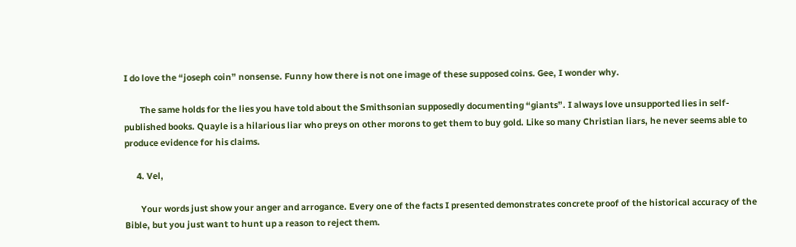I do love the “joseph coin” nonsense. Funny how there is not one image of these supposed coins. Gee, I wonder why.

        The same holds for the lies you have told about the Smithsonian supposedly documenting “giants”. I always love unsupported lies in self-published books. Quayle is a hilarious liar who preys on other morons to get them to buy gold. Like so many Christian liars, he never seems able to produce evidence for his claims.

      4. Vel,

        Your words just show your anger and arrogance. Every one of the facts I presented demonstrates concrete proof of the historical accuracy of the Bible, but you just want to hunt up a reason to reject them.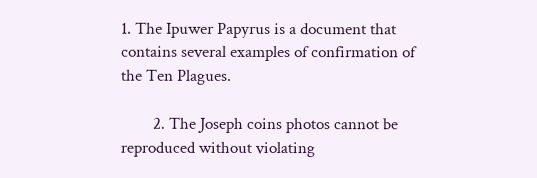1. The Ipuwer Papyrus is a document that contains several examples of confirmation of the Ten Plagues.

        2. The Joseph coins photos cannot be reproduced without violating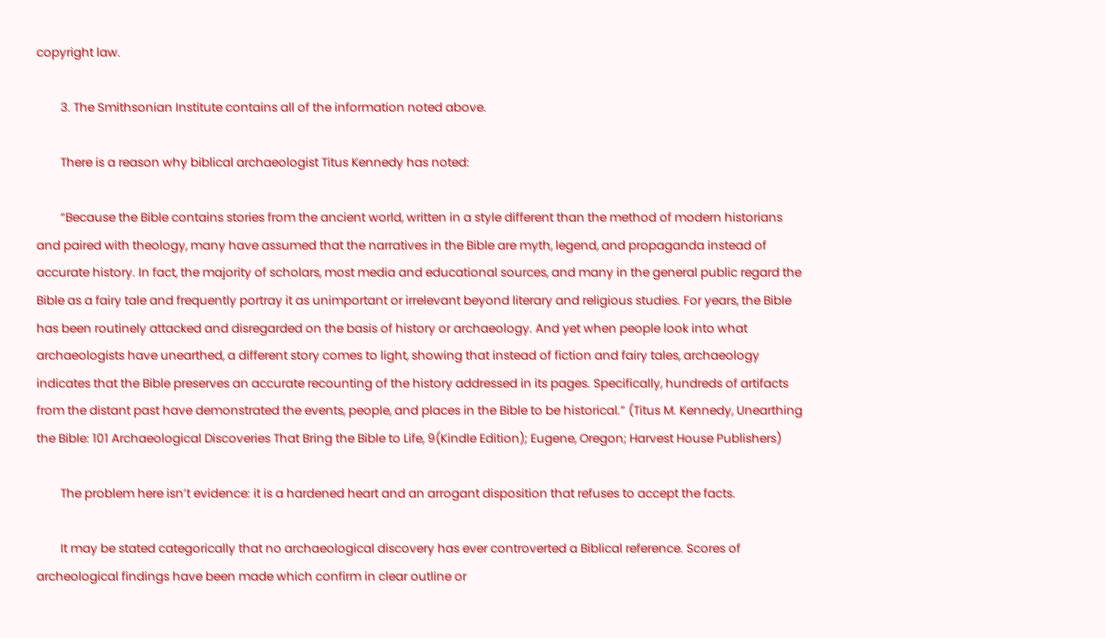copyright law.

        3. The Smithsonian Institute contains all of the information noted above.

        There is a reason why biblical archaeologist Titus Kennedy has noted:

        “Because the Bible contains stories from the ancient world, written in a style different than the method of modern historians and paired with theology, many have assumed that the narratives in the Bible are myth, legend, and propaganda instead of accurate history. In fact, the majority of scholars, most media and educational sources, and many in the general public regard the Bible as a fairy tale and frequently portray it as unimportant or irrelevant beyond literary and religious studies. For years, the Bible has been routinely attacked and disregarded on the basis of history or archaeology. And yet when people look into what archaeologists have unearthed, a different story comes to light, showing that instead of fiction and fairy tales, archaeology indicates that the Bible preserves an accurate recounting of the history addressed in its pages. Specifically, hundreds of artifacts from the distant past have demonstrated the events, people, and places in the Bible to be historical.” (Titus M. Kennedy, Unearthing the Bible: 101 Archaeological Discoveries That Bring the Bible to Life, 9(Kindle Edition); Eugene, Oregon; Harvest House Publishers)

        The problem here isn’t evidence: it is a hardened heart and an arrogant disposition that refuses to accept the facts.

        It may be stated categorically that no archaeological discovery has ever controverted a Biblical reference. Scores of archeological findings have been made which confirm in clear outline or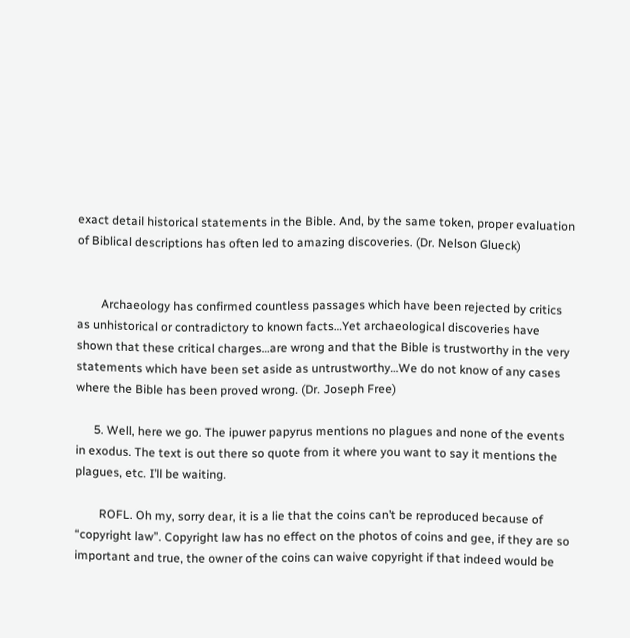exact detail historical statements in the Bible. And, by the same token, proper evaluation of Biblical descriptions has often led to amazing discoveries. (Dr. Nelson Glueck)


        Archaeology has confirmed countless passages which have been rejected by critics as unhistorical or contradictory to known facts…Yet archaeological discoveries have shown that these critical charges…are wrong and that the Bible is trustworthy in the very statements which have been set aside as untrustworthy…We do not know of any cases where the Bible has been proved wrong. (Dr. Joseph Free)

      5. Well, here we go. The ipuwer papyrus mentions no plagues and none of the events in exodus. The text is out there so quote from it where you want to say it mentions the plagues, etc. I’ll be waiting.

        ROFL. Oh my, sorry dear, it is a lie that the coins can’t be reproduced because of “copyright law”. Copyright law has no effect on the photos of coins and gee, if they are so important and true, the owner of the coins can waive copyright if that indeed would be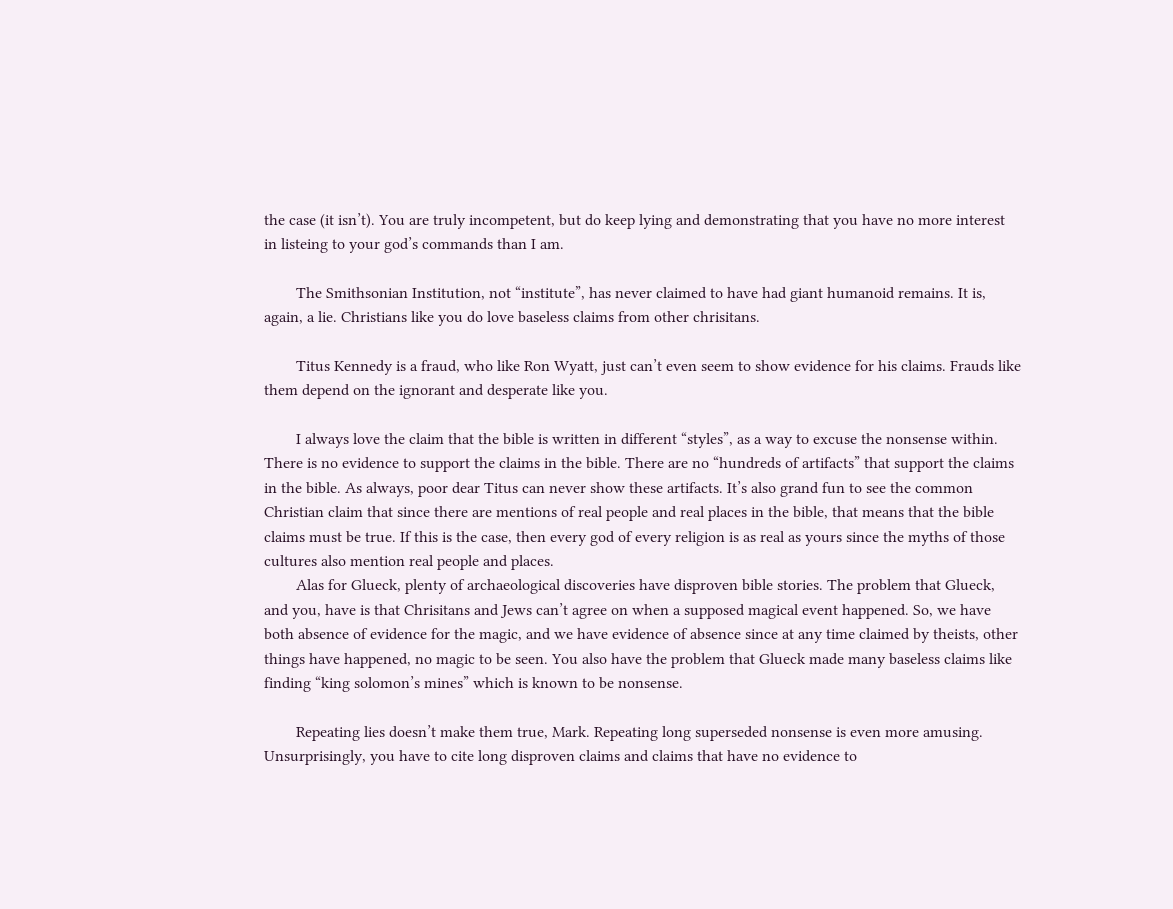the case (it isn’t). You are truly incompetent, but do keep lying and demonstrating that you have no more interest in listeing to your god’s commands than I am.

        The Smithsonian Institution, not “institute”, has never claimed to have had giant humanoid remains. It is, again, a lie. Christians like you do love baseless claims from other chrisitans.

        Titus Kennedy is a fraud, who like Ron Wyatt, just can’t even seem to show evidence for his claims. Frauds like them depend on the ignorant and desperate like you.

        I always love the claim that the bible is written in different “styles”, as a way to excuse the nonsense within. There is no evidence to support the claims in the bible. There are no “hundreds of artifacts” that support the claims in the bible. As always, poor dear Titus can never show these artifacts. It’s also grand fun to see the common Christian claim that since there are mentions of real people and real places in the bible, that means that the bible claims must be true. If this is the case, then every god of every religion is as real as yours since the myths of those cultures also mention real people and places.
        Alas for Glueck, plenty of archaeological discoveries have disproven bible stories. The problem that Glueck, and you, have is that Chrisitans and Jews can’t agree on when a supposed magical event happened. So, we have both absence of evidence for the magic, and we have evidence of absence since at any time claimed by theists, other things have happened, no magic to be seen. You also have the problem that Glueck made many baseless claims like finding “king solomon’s mines” which is known to be nonsense.

        Repeating lies doesn’t make them true, Mark. Repeating long superseded nonsense is even more amusing. Unsurprisingly, you have to cite long disproven claims and claims that have no evidence to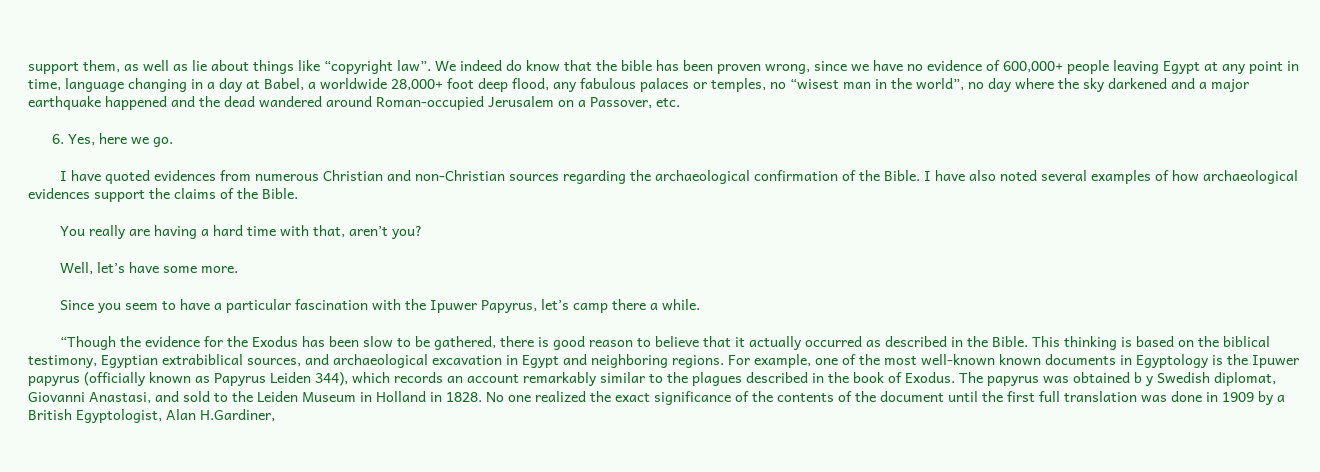support them, as well as lie about things like “copyright law”. We indeed do know that the bible has been proven wrong, since we have no evidence of 600,000+ people leaving Egypt at any point in time, language changing in a day at Babel, a worldwide 28,000+ foot deep flood, any fabulous palaces or temples, no “wisest man in the world”, no day where the sky darkened and a major earthquake happened and the dead wandered around Roman-occupied Jerusalem on a Passover, etc.

      6. Yes, here we go.

        I have quoted evidences from numerous Christian and non-Christian sources regarding the archaeological confirmation of the Bible. I have also noted several examples of how archaeological evidences support the claims of the Bible.

        You really are having a hard time with that, aren’t you?

        Well, let’s have some more.

        Since you seem to have a particular fascination with the Ipuwer Papyrus, let’s camp there a while.

        “Though the evidence for the Exodus has been slow to be gathered, there is good reason to believe that it actually occurred as described in the Bible. This thinking is based on the biblical testimony, Egyptian extrabiblical sources, and archaeological excavation in Egypt and neighboring regions. For example, one of the most well-known known documents in Egyptology is the Ipuwer papyrus (officially known as Papyrus Leiden 344), which records an account remarkably similar to the plagues described in the book of Exodus. The papyrus was obtained b y Swedish diplomat, Giovanni Anastasi, and sold to the Leiden Museum in Holland in 1828. No one realized the exact significance of the contents of the document until the first full translation was done in 1909 by a British Egyptologist, Alan H.Gardiner,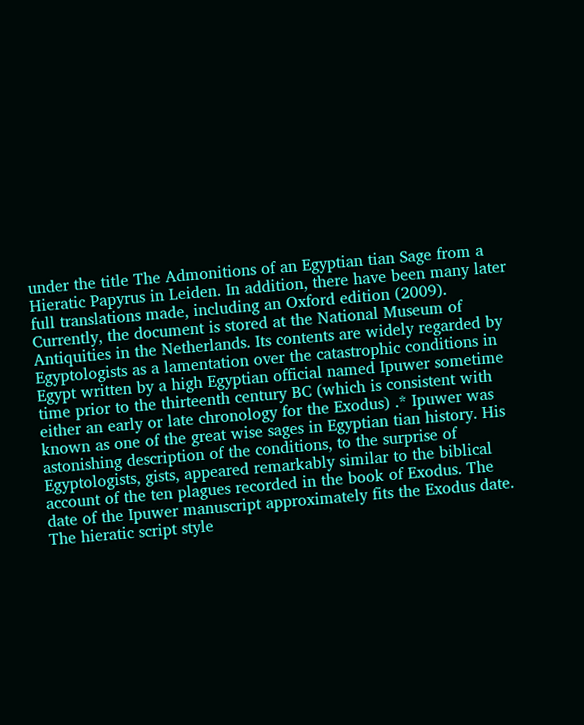under the title The Admonitions of an Egyptian tian Sage from a Hieratic Papyrus in Leiden. In addition, there have been many later full translations made, including an Oxford edition (2009). Currently, the document is stored at the National Museum of Antiquities in the Netherlands. Its contents are widely regarded by Egyptologists as a lamentation over the catastrophic conditions in Egypt written by a high Egyptian official named Ipuwer sometime time prior to the thirteenth century BC (which is consistent with either an early or late chronology for the Exodus) .* Ipuwer was known as one of the great wise sages in Egyptian tian history. His astonishing description of the conditions, to the surprise of Egyptologists, gists, appeared remarkably similar to the biblical account of the ten plagues recorded in the book of Exodus. The date of the Ipuwer manuscript approximately fits the Exodus date. The hieratic script style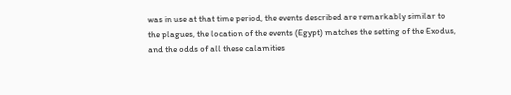was in use at that time period, the events described are remarkably similar to the plagues, the location of the events (Egypt) matches the setting of the Exodus, and the odds of all these calamities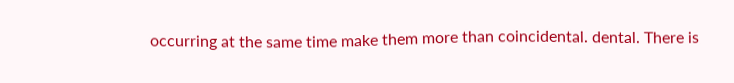occurring at the same time make them more than coincidental. dental. There is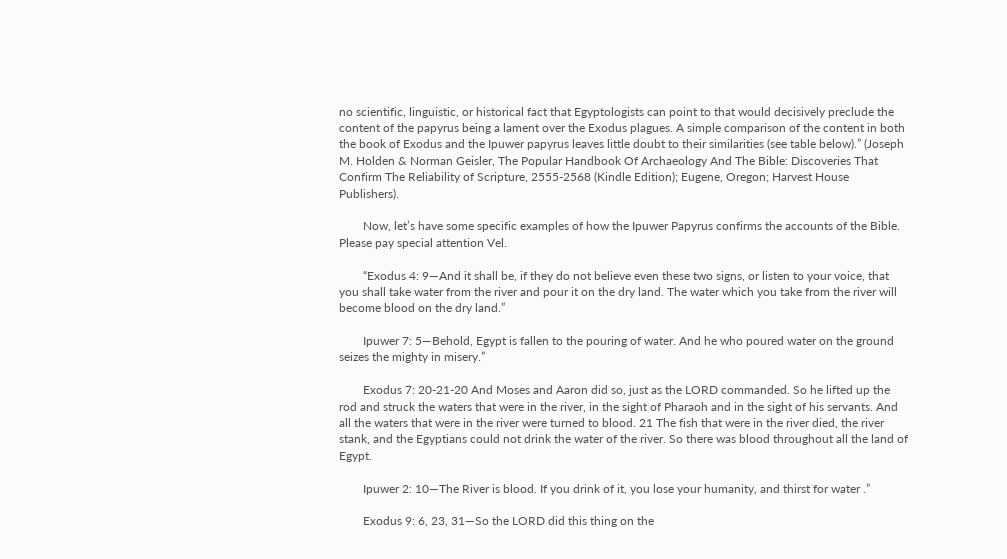no scientific, linguistic, or historical fact that Egyptologists can point to that would decisively preclude the content of the papyrus being a lament over the Exodus plagues. A simple comparison of the content in both the book of Exodus and the Ipuwer papyrus leaves little doubt to their similarities (see table below).” (Joseph M. Holden & Norman Geisler, The Popular Handbook Of Archaeology And The Bible: Discoveries That Confirm The Reliability of Scripture, 2555-2568 (Kindle Edition); Eugene, Oregon; Harvest House Publishers).

        Now, let’s have some specific examples of how the Ipuwer Papyrus confirms the accounts of the Bible. Please pay special attention Vel.

        “Exodus 4: 9—And it shall be, if they do not believe even these two signs, or listen to your voice, that you shall take water from the river and pour it on the dry land. The water which you take from the river will become blood on the dry land.”

        Ipuwer 7: 5—Behold, Egypt is fallen to the pouring of water. And he who poured water on the ground seizes the mighty in misery.”

        Exodus 7: 20-21-20 And Moses and Aaron did so, just as the LORD commanded. So he lifted up the rod and struck the waters that were in the river, in the sight of Pharaoh and in the sight of his servants. And all the waters that were in the river were turned to blood. 21 The fish that were in the river died, the river stank, and the Egyptians could not drink the water of the river. So there was blood throughout all the land of Egypt.

        Ipuwer 2: 10—The River is blood. If you drink of it, you lose your humanity, and thirst for water .”

        Exodus 9: 6, 23, 31—So the LORD did this thing on the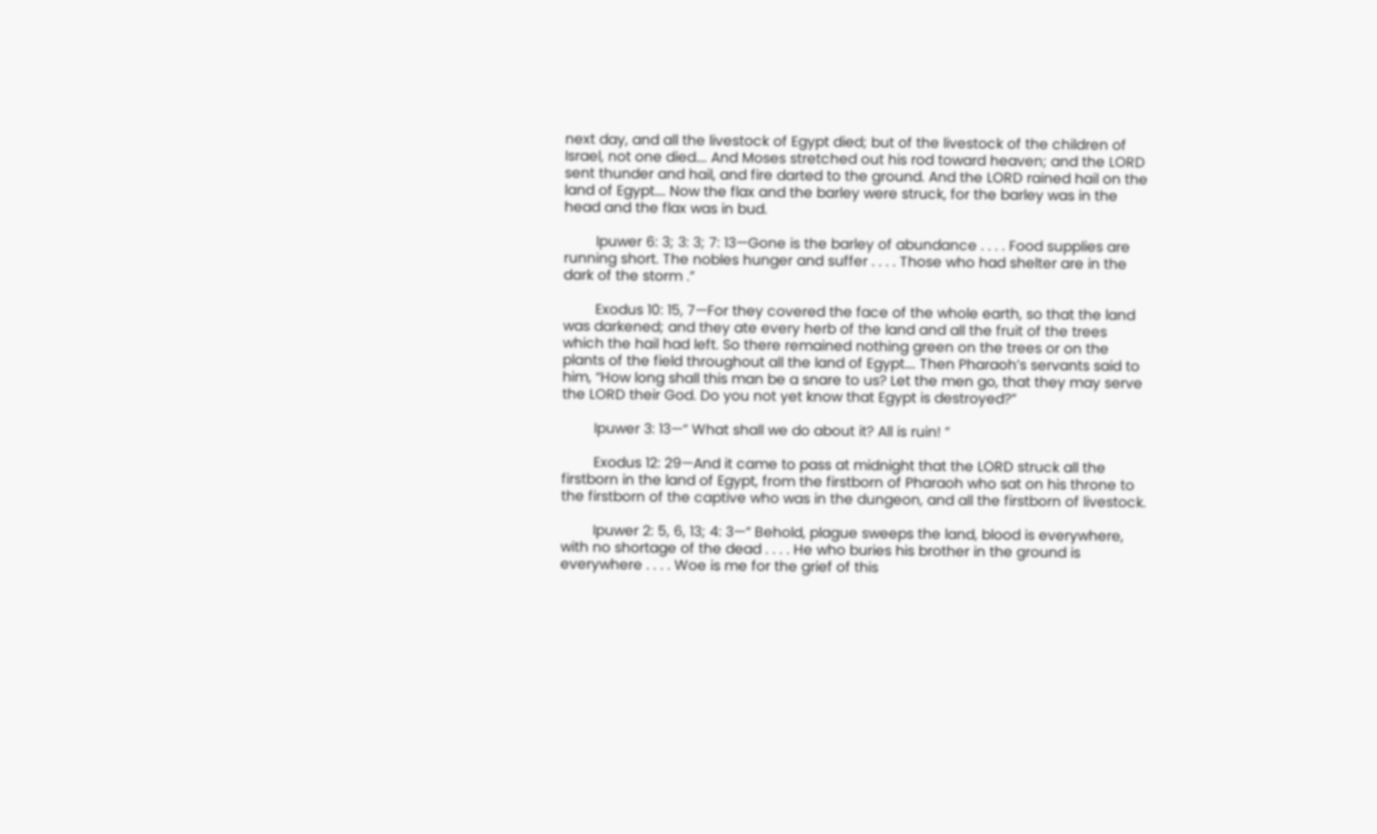next day, and all the livestock of Egypt died; but of the livestock of the children of Israel, not one died…. And Moses stretched out his rod toward heaven; and the LORD sent thunder and hail, and fire darted to the ground. And the LORD rained hail on the land of Egypt…. Now the flax and the barley were struck, for the barley was in the head and the flax was in bud.

        Ipuwer 6: 3; 3: 3; 7: 13—Gone is the barley of abundance . . . . Food supplies are running short. The nobles hunger and suffer . . . . Those who had shelter are in the dark of the storm .”

        Exodus 10: 15, 7—For they covered the face of the whole earth, so that the land was darkened; and they ate every herb of the land and all the fruit of the trees which the hail had left. So there remained nothing green on the trees or on the plants of the field throughout all the land of Egypt…. Then Pharaoh’s servants said to him, “How long shall this man be a snare to us? Let the men go, that they may serve the LORD their God. Do you not yet know that Egypt is destroyed?”

        Ipuwer 3: 13—“ What shall we do about it? All is ruin! ”

        Exodus 12: 29—And it came to pass at midnight that the LORD struck all the firstborn in the land of Egypt, from the firstborn of Pharaoh who sat on his throne to the firstborn of the captive who was in the dungeon, and all the firstborn of livestock.

        Ipuwer 2: 5, 6, 13; 4: 3—“ Behold, plague sweeps the land, blood is everywhere, with no shortage of the dead . . . . He who buries his brother in the ground is everywhere . . . . Woe is me for the grief of this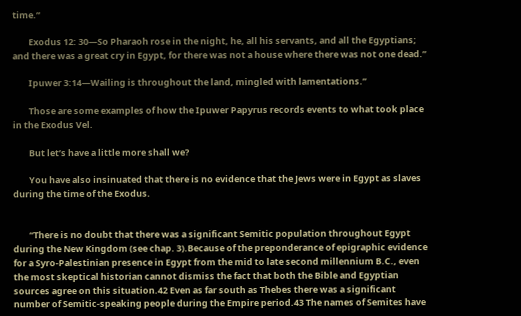time.”

        Exodus 12: 30—So Pharaoh rose in the night, he, all his servants, and all the Egyptians; and there was a great cry in Egypt, for there was not a house where there was not one dead.”

        Ipuwer 3:14—Wailing is throughout the land, mingled with lamentations.”

        Those are some examples of how the Ipuwer Papyrus records events to what took place in the Exodus Vel.

        But let’s have a little more shall we?

        You have also insinuated that there is no evidence that the Jews were in Egypt as slaves during the time of the Exodus.


        “There is no doubt that there was a significant Semitic population throughout Egypt during the New Kingdom (see chap. 3).Because of the preponderance of epigraphic evidence for a Syro-Palestinian presence in Egypt from the mid to late second millennium B.C., even the most skeptical historian cannot dismiss the fact that both the Bible and Egyptian sources agree on this situation.42 Even as far south as Thebes there was a significant number of Semitic-speaking people during the Empire period.43 The names of Semites have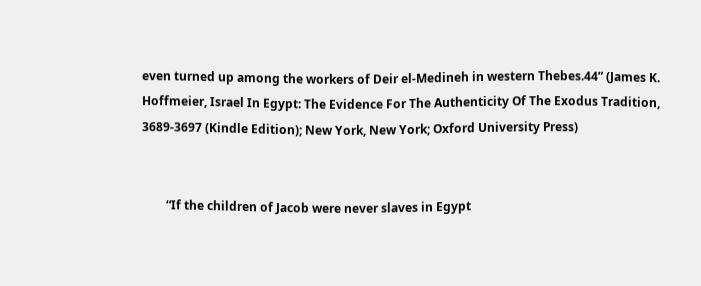even turned up among the workers of Deir el-Medineh in western Thebes.44” (James K. Hoffmeier, Israel In Egypt: The Evidence For The Authenticity Of The Exodus Tradition, 3689-3697 (Kindle Edition); New York, New York; Oxford University Press)


        “If the children of Jacob were never slaves in Egypt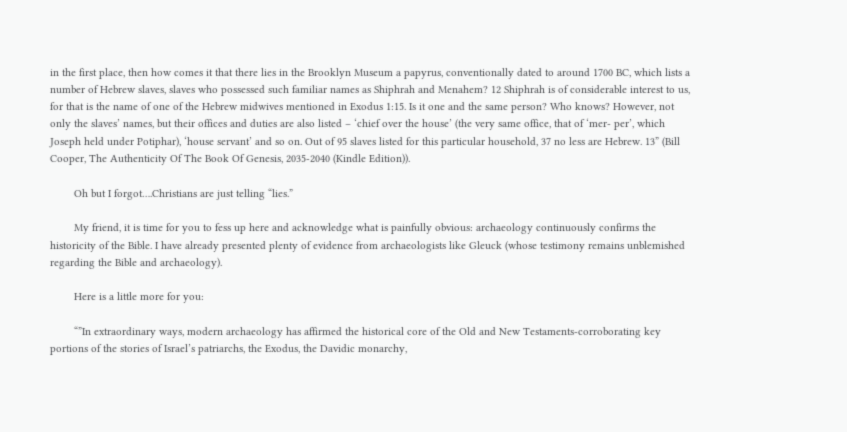in the first place, then how comes it that there lies in the Brooklyn Museum a papyrus, conventionally dated to around 1700 BC, which lists a number of Hebrew slaves, slaves who possessed such familiar names as Shiphrah and Menahem? 12 Shiphrah is of considerable interest to us, for that is the name of one of the Hebrew midwives mentioned in Exodus 1:15. Is it one and the same person? Who knows? However, not only the slaves’ names, but their offices and duties are also listed – ‘chief over the house’ (the very same office, that of ‘mer- per’, which Joseph held under Potiphar), ‘house servant’ and so on. Out of 95 slaves listed for this particular household, 37 no less are Hebrew. 13” (Bill Cooper, The Authenticity Of The Book Of Genesis, 2035-2040 (Kindle Edition)).

        Oh but I forgot….Christians are just telling “lies.”

        My friend, it is time for you to fess up here and acknowledge what is painfully obvious: archaeology continuously confirms the historicity of the Bible. I have already presented plenty of evidence from archaeologists like Gleuck (whose testimony remains unblemished regarding the Bible and archaeology).

        Here is a little more for you:

        “”In extraordinary ways, modern archaeology has affirmed the historical core of the Old and New Testaments-corroborating key portions of the stories of Israel’s patriarchs, the Exodus, the Davidic monarchy,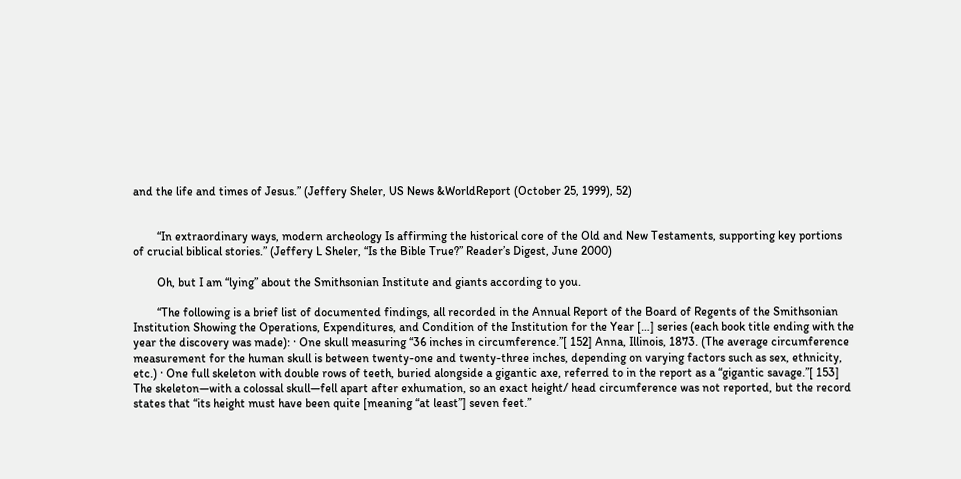and the life and times of Jesus.” (Jeffery Sheler, US News &WorldReport (October 25, 1999), 52)


        “In extraordinary ways, modern archeology Is affirming the historical core of the Old and New Testaments, supporting key portions of crucial biblical stories.” (Jeffery L Sheler, “Is the Bible True?” Reader’s Digest, June 2000)

        Oh, but I am “lying” about the Smithsonian Institute and giants according to you.

        “The following is a brief list of documented findings, all recorded in the Annual Report of the Board of Regents of the Smithsonian Institution Showing the Operations, Expenditures, and Condition of the Institution for the Year […] series (each book title ending with the year the discovery was made): · One skull measuring “36 inches in circumference.”[ 152] Anna, Illinois, 1873. (The average circumference measurement for the human skull is between twenty-one and twenty-three inches, depending on varying factors such as sex, ethnicity, etc.) · One full skeleton with double rows of teeth, buried alongside a gigantic axe, referred to in the report as a “gigantic savage.”[ 153] The skeleton—with a colossal skull—fell apart after exhumation, so an exact height/ head circumference was not reported, but the record states that “its height must have been quite [meaning “at least”] seven feet.”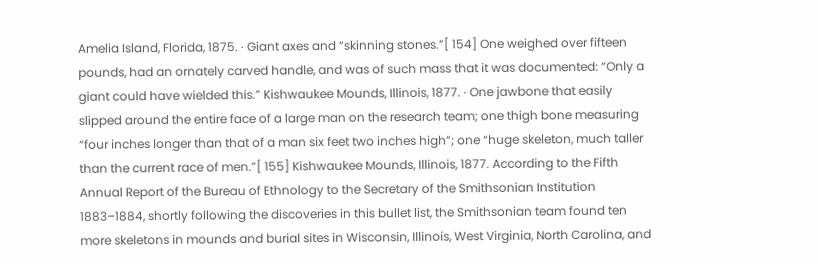Amelia Island, Florida, 1875. · Giant axes and “skinning stones.”[ 154] One weighed over fifteen pounds, had an ornately carved handle, and was of such mass that it was documented: “Only a giant could have wielded this.” Kishwaukee Mounds, Illinois, 1877. · One jawbone that easily slipped around the entire face of a large man on the research team; one thigh bone measuring “four inches longer than that of a man six feet two inches high”; one “huge skeleton, much taller than the current race of men.”[ 155] Kishwaukee Mounds, Illinois, 1877. According to the Fifth Annual Report of the Bureau of Ethnology to the Secretary of the Smithsonian Institution 1883–1884, shortly following the discoveries in this bullet list, the Smithsonian team found ten more skeletons in mounds and burial sites in Wisconsin, Illinois, West Virginia, North Carolina, and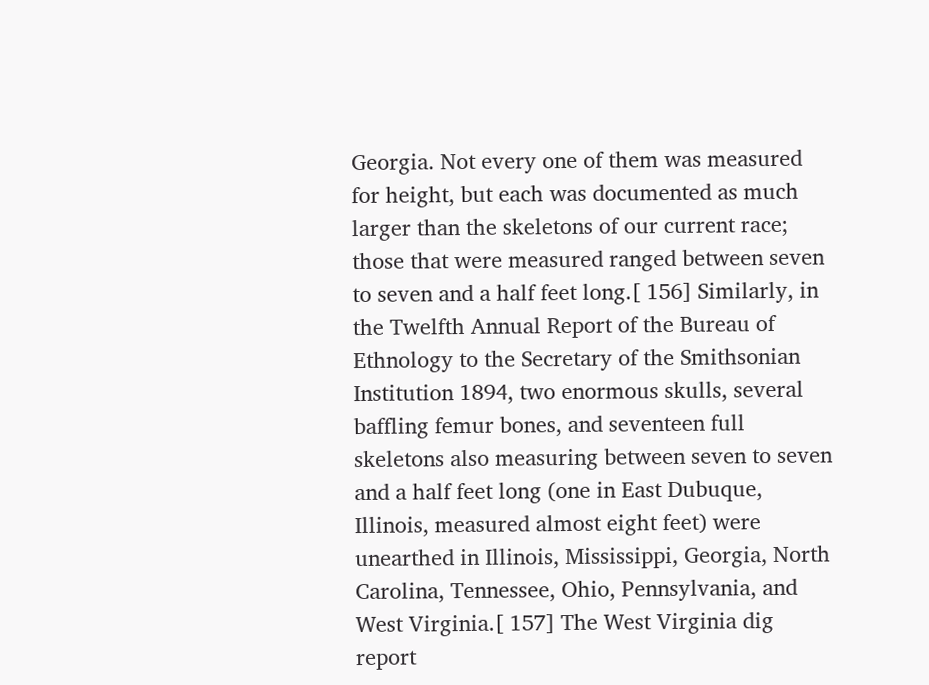Georgia. Not every one of them was measured for height, but each was documented as much larger than the skeletons of our current race; those that were measured ranged between seven to seven and a half feet long.[ 156] Similarly, in the Twelfth Annual Report of the Bureau of Ethnology to the Secretary of the Smithsonian Institution 1894, two enormous skulls, several baffling femur bones, and seventeen full skeletons also measuring between seven to seven and a half feet long (one in East Dubuque, Illinois, measured almost eight feet) were unearthed in Illinois, Mississippi, Georgia, North Carolina, Tennessee, Ohio, Pennsylvania, and West Virginia.[ 157] The West Virginia dig report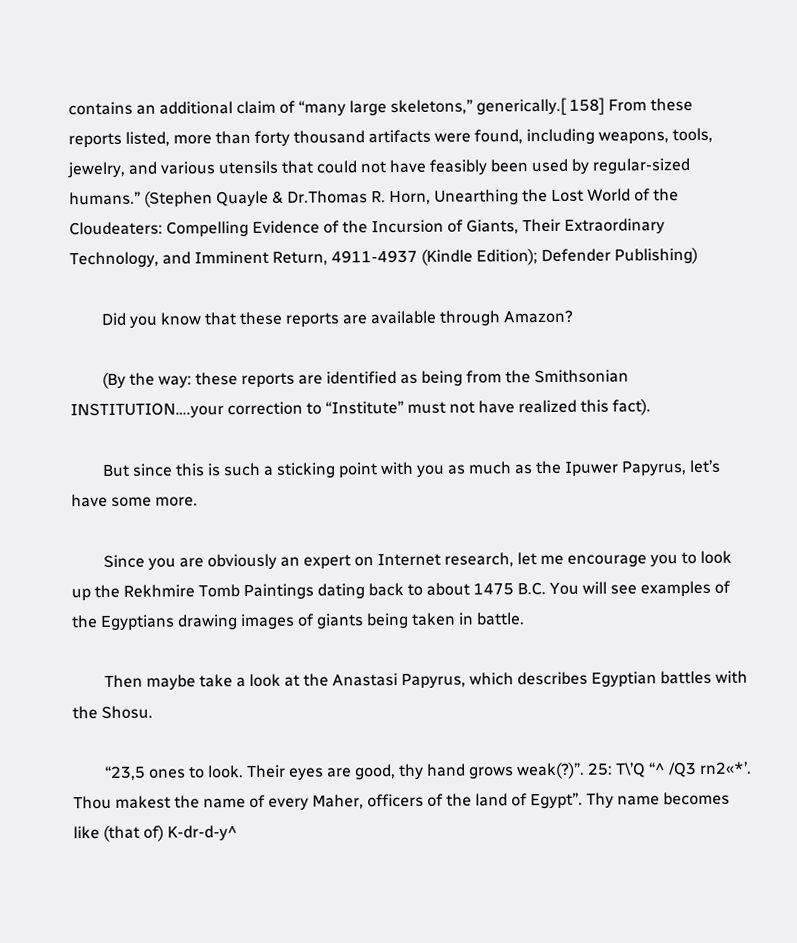contains an additional claim of “many large skeletons,” generically.[ 158] From these reports listed, more than forty thousand artifacts were found, including weapons, tools, jewelry, and various utensils that could not have feasibly been used by regular-sized humans.” (Stephen Quayle & Dr.Thomas R. Horn, Unearthing the Lost World of the Cloudeaters: Compelling Evidence of the Incursion of Giants, Their Extraordinary Technology, and Imminent Return, 4911-4937 (Kindle Edition); Defender Publishing)

        Did you know that these reports are available through Amazon?

        (By the way: these reports are identified as being from the Smithsonian INSTITUTION….your correction to “Institute” must not have realized this fact).

        But since this is such a sticking point with you as much as the Ipuwer Papyrus, let’s have some more.

        Since you are obviously an expert on Internet research, let me encourage you to look up the Rekhmire Tomb Paintings dating back to about 1475 B.C. You will see examples of the Egyptians drawing images of giants being taken in battle.

        Then maybe take a look at the Anastasi Papyrus, which describes Egyptian battles with the Shosu.

        “23,5 ones to look. Their eyes are good, thy hand grows weak(?)”. 25: T\’Q “^ /Q3 rn2«*’. Thou makest the name of every Maher, officers of the land of Egypt”. Thy name becomes like (that of) K-dr-d-y^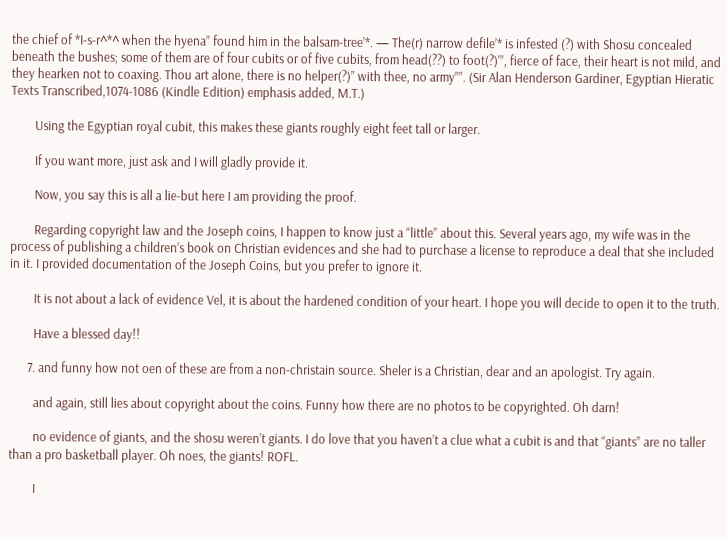the chief of *I-s-r^*^ when the hyena” found him in the balsam-tree’*. — The(r) narrow defile’* is infested (?) with Shosu concealed beneath the bushes; some of them are of four cubits or of five cubits, from head(??) to foot(?)'”, fierce of face, their heart is not mild, and they hearken not to coaxing. Thou art alone, there is no helper(?)” with thee, no army””. (Sir Alan Henderson Gardiner, Egyptian Hieratic Texts Transcribed,1074-1086 (Kindle Edition) emphasis added, M.T.)

        Using the Egyptian royal cubit, this makes these giants roughly eight feet tall or larger.

        If you want more, just ask and I will gladly provide it.

        Now, you say this is all a lie-but here I am providing the proof.

        Regarding copyright law and the Joseph coins, I happen to know just a “little” about this. Several years ago, my wife was in the process of publishing a children’s book on Christian evidences and she had to purchase a license to reproduce a deal that she included in it. I provided documentation of the Joseph Coins, but you prefer to ignore it.

        It is not about a lack of evidence Vel, it is about the hardened condition of your heart. I hope you will decide to open it to the truth.

        Have a blessed day!!

      7. and funny how not oen of these are from a non-christain source. Sheler is a Christian, dear and an apologist. Try again.

        and again, still lies about copyright about the coins. Funny how there are no photos to be copyrighted. Oh darn!

        no evidence of giants, and the shosu weren’t giants. I do love that you haven’t a clue what a cubit is and that “giants” are no taller than a pro basketball player. Oh noes, the giants! ROFL.

        I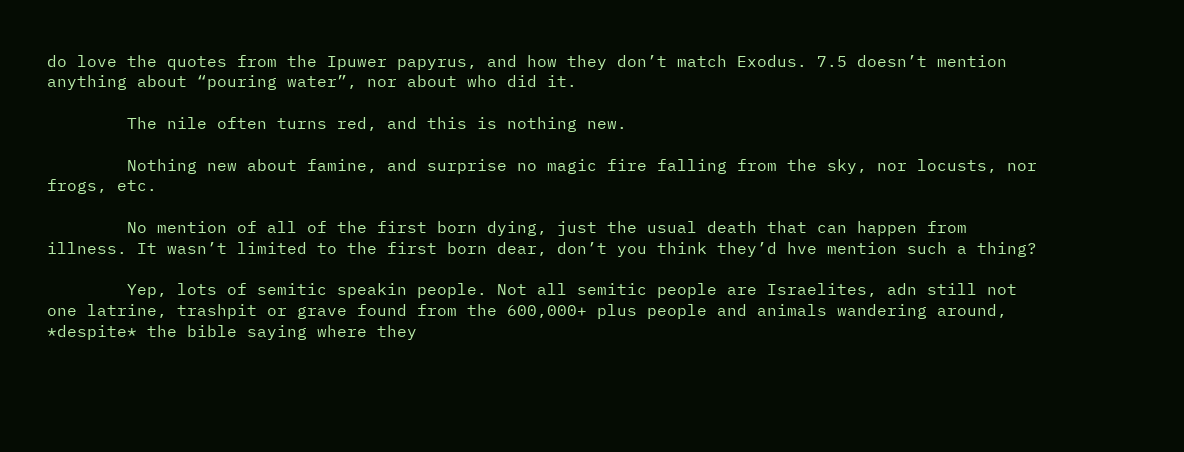do love the quotes from the Ipuwer papyrus, and how they don’t match Exodus. 7.5 doesn’t mention anything about “pouring water”, nor about who did it.

        The nile often turns red, and this is nothing new.

        Nothing new about famine, and surprise no magic fire falling from the sky, nor locusts, nor frogs, etc.

        No mention of all of the first born dying, just the usual death that can happen from illness. It wasn’t limited to the first born dear, don’t you think they’d hve mention such a thing?

        Yep, lots of semitic speakin people. Not all semitic people are Israelites, adn still not one latrine, trashpit or grave found from the 600,000+ plus people and animals wandering around, *despite* the bible saying where they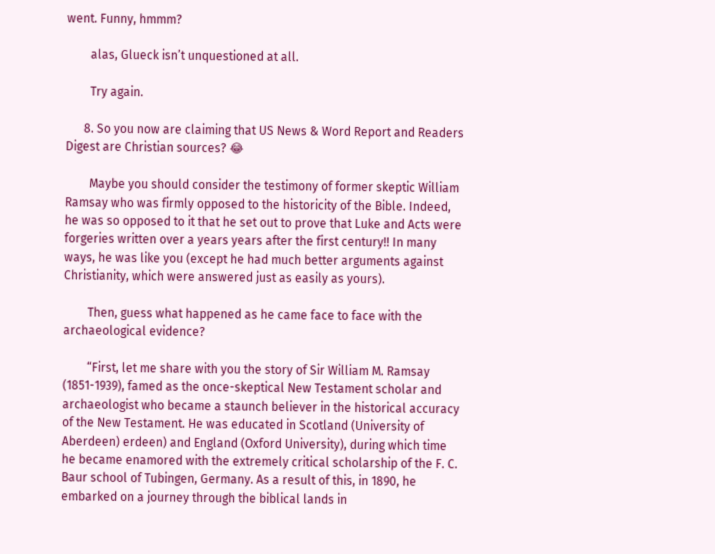went. Funny, hmmm?

        alas, Glueck isn’t unquestioned at all.

        Try again.

      8. So you now are claiming that US News & Word Report and Readers Digest are Christian sources? 😂

        Maybe you should consider the testimony of former skeptic William Ramsay who was firmly opposed to the historicity of the Bible. Indeed, he was so opposed to it that he set out to prove that Luke and Acts were forgeries written over a years years after the first century!! In many ways, he was like you (except he had much better arguments against Christianity, which were answered just as easily as yours).

        Then, guess what happened as he came face to face with the archaeological evidence?

        “First, let me share with you the story of Sir William M. Ramsay (1851-1939), famed as the once-skeptical New Testament scholar and archaeologist who became a staunch believer in the historical accuracy of the New Testament. He was educated in Scotland (University of Aberdeen) erdeen) and England (Oxford University), during which time he became enamored with the extremely critical scholarship of the F. C. Baur school of Tubingen, Germany. As a result of this, in 1890, he embarked on a journey through the biblical lands in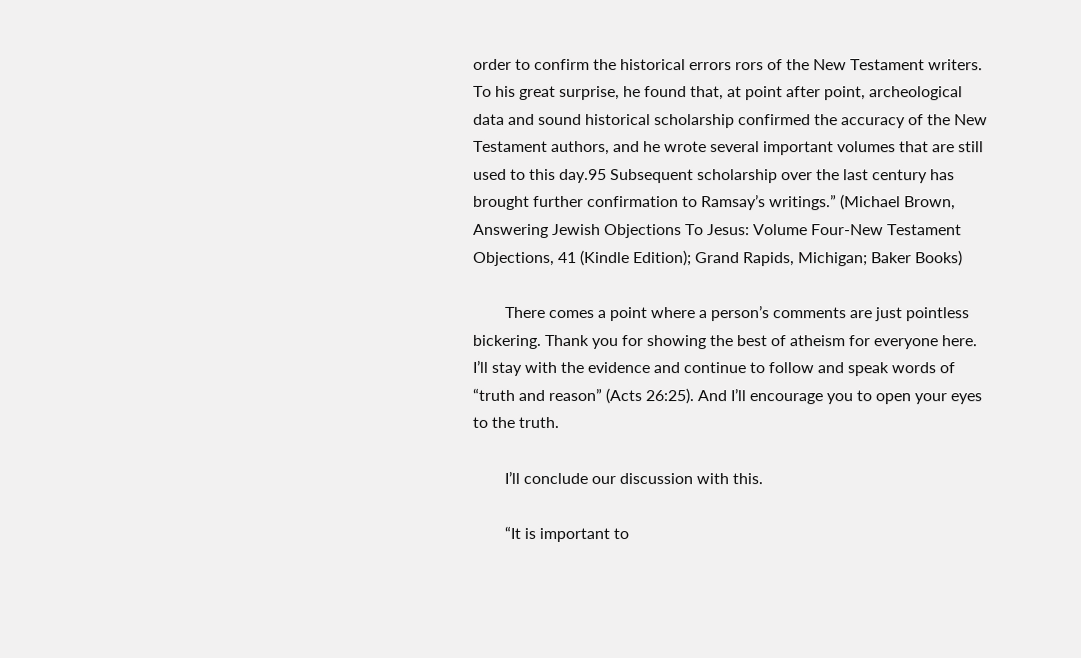order to confirm the historical errors rors of the New Testament writers. To his great surprise, he found that, at point after point, archeological data and sound historical scholarship confirmed the accuracy of the New Testament authors, and he wrote several important volumes that are still used to this day.95 Subsequent scholarship over the last century has brought further confirmation to Ramsay’s writings.” (Michael Brown, Answering Jewish Objections To Jesus: Volume Four-New Testament Objections, 41 (Kindle Edition); Grand Rapids, Michigan; Baker Books)

        There comes a point where a person’s comments are just pointless bickering. Thank you for showing the best of atheism for everyone here. I’ll stay with the evidence and continue to follow and speak words of “truth and reason” (Acts 26:25). And I’ll encourage you to open your eyes to the truth.

        I’ll conclude our discussion with this.

        “It is important to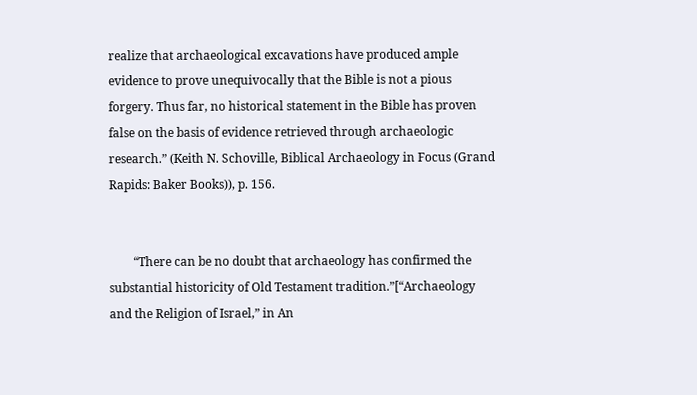realize that archaeological excavations have produced ample evidence to prove unequivocally that the Bible is not a pious forgery. Thus far, no historical statement in the Bible has proven false on the basis of evidence retrieved through archaeologic research.” (Keith N. Schoville, Biblical Archaeology in Focus (Grand Rapids: Baker Books)), p. 156.


        “There can be no doubt that archaeology has confirmed the substantial historicity of Old Testament tradition.”[“Archaeology and the Religion of Israel,” in An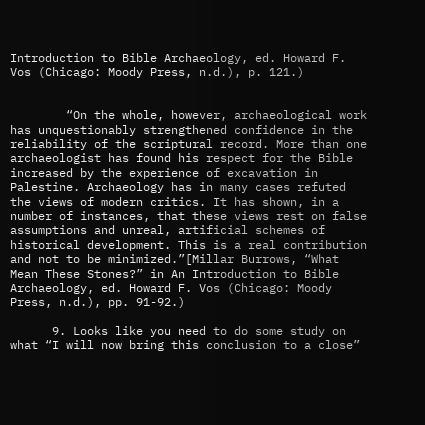Introduction to Bible Archaeology, ed. Howard F. Vos (Chicago: Moody Press, n.d.), p. 121.)


        “On the whole, however, archaeological work has unquestionably strengthened confidence in the reliability of the scriptural record. More than one archaeologist has found his respect for the Bible increased by the experience of excavation in Palestine. Archaeology has in many cases refuted the views of modern critics. It has shown, in a number of instances, that these views rest on false assumptions and unreal, artificial schemes of historical development. This is a real contribution and not to be minimized.”[Millar Burrows, “What Mean These Stones?” in An Introduction to Bible Archaeology, ed. Howard F. Vos (Chicago: Moody Press, n.d.), pp. 91-92.)

      9. Looks like you need to do some study on what “I will now bring this conclusion to a close”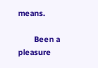means.

        Been a pleasure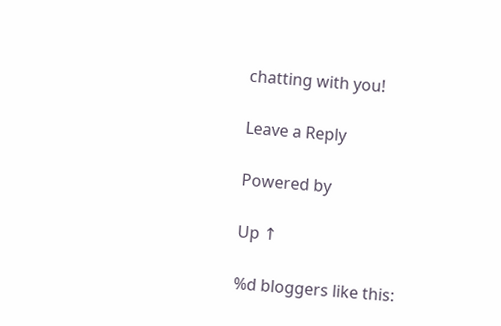chatting with you!

Leave a Reply

Powered by

Up ↑

%d bloggers like this: